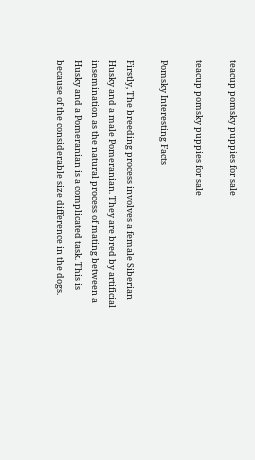teacup pomsky puppies for sale

teacup pomsky puppies for sale

Pomsky Interesting Facts

Firstly, The breeding process involves a female Siberian Husky and a male Pomeranian. They are bred by artificial insemination as the natural process of mating between a Husky and a Pomeranian is a complicated task. This is because of the considerable size difference in the dogs.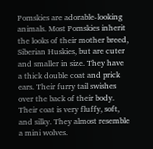Pomskies are adorable-looking animals. Most Pomskies inherit the looks of their mother breed, Siberian Huskies, but are cuter and smaller in size. They have a thick double coat and prick ears. Their furry tail swishes over the back of their body. Their coat is very fluffy, soft, and silky. They almost resemble a mini wolves.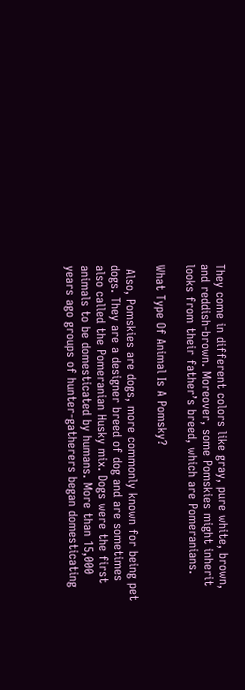They come in different colors like gray, pure white, brown, and reddish-brown. Moreover, some Pomskies might inherit looks from their father’s breed, which are Pomeranians.

What Type Of Animal Is A Pomsky?

 Also, Pomskies are dogs, more commonly known for being pet dogs. They are a designer breed of dog and are sometimes also called the Pomeranian Husky mix. Dogs were the first animals to be domesticated by humans. More than 15,000 years ago groups of hunter-gatherers began domesticating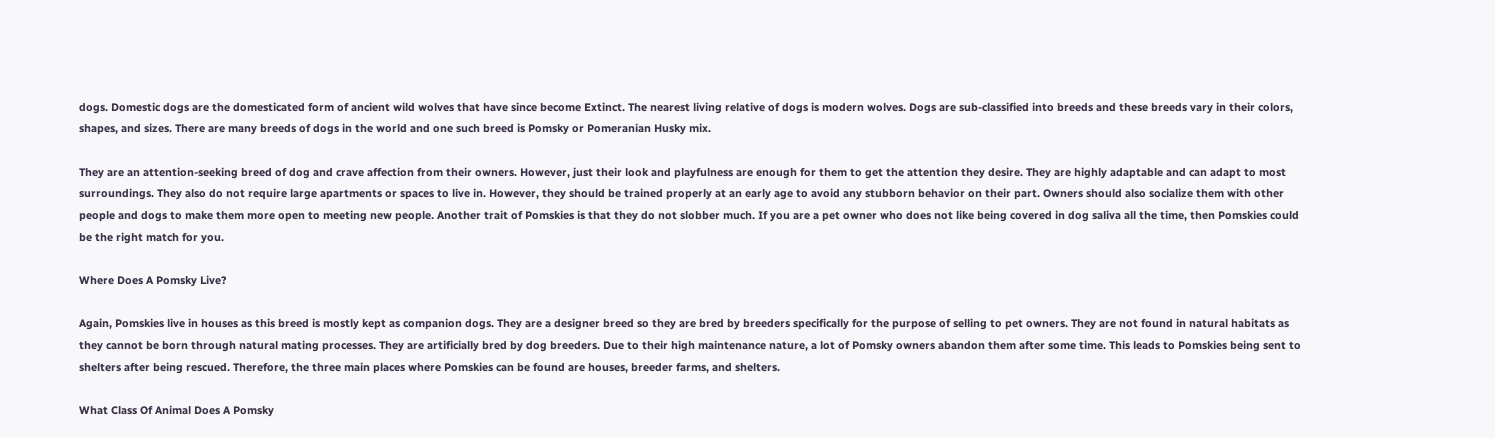dogs. Domestic dogs are the domesticated form of ancient wild wolves that have since become Extinct. The nearest living relative of dogs is modern wolves. Dogs are sub-classified into breeds and these breeds vary in their colors, shapes, and sizes. There are many breeds of dogs in the world and one such breed is Pomsky or Pomeranian Husky mix.

They are an attention-seeking breed of dog and crave affection from their owners. However, just their look and playfulness are enough for them to get the attention they desire. They are highly adaptable and can adapt to most surroundings. They also do not require large apartments or spaces to live in. However, they should be trained properly at an early age to avoid any stubborn behavior on their part. Owners should also socialize them with other people and dogs to make them more open to meeting new people. Another trait of Pomskies is that they do not slobber much. If you are a pet owner who does not like being covered in dog saliva all the time, then Pomskies could be the right match for you.

Where Does A Pomsky Live?

Again, Pomskies live in houses as this breed is mostly kept as companion dogs. They are a designer breed so they are bred by breeders specifically for the purpose of selling to pet owners. They are not found in natural habitats as they cannot be born through natural mating processes. They are artificially bred by dog breeders. Due to their high maintenance nature, a lot of Pomsky owners abandon them after some time. This leads to Pomskies being sent to shelters after being rescued. Therefore, the three main places where Pomskies can be found are houses, breeder farms, and shelters.

What Class Of Animal Does A Pomsky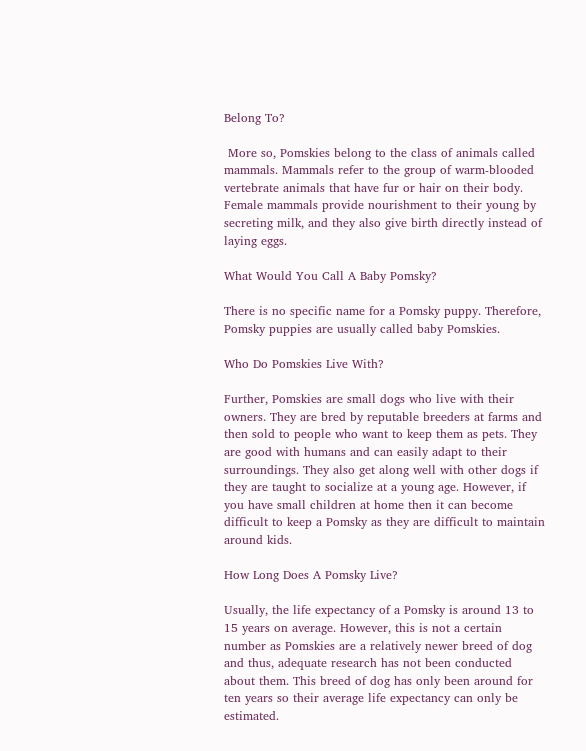Belong To?

 More so, Pomskies belong to the class of animals called mammals. Mammals refer to the group of warm-blooded vertebrate animals that have fur or hair on their body. Female mammals provide nourishment to their young by secreting milk, and they also give birth directly instead of laying eggs.

What Would You Call A Baby Pomsky?

There is no specific name for a Pomsky puppy. Therefore, Pomsky puppies are usually called baby Pomskies.

Who Do Pomskies Live With?

Further, Pomskies are small dogs who live with their owners. They are bred by reputable breeders at farms and then sold to people who want to keep them as pets. They are good with humans and can easily adapt to their surroundings. They also get along well with other dogs if they are taught to socialize at a young age. However, if you have small children at home then it can become difficult to keep a Pomsky as they are difficult to maintain around kids.

How Long Does A Pomsky Live?

Usually, the life expectancy of a Pomsky is around 13 to 15 years on average. However, this is not a certain number as Pomskies are a relatively newer breed of dog and thus, adequate research has not been conducted about them. This breed of dog has only been around for ten years so their average life expectancy can only be estimated.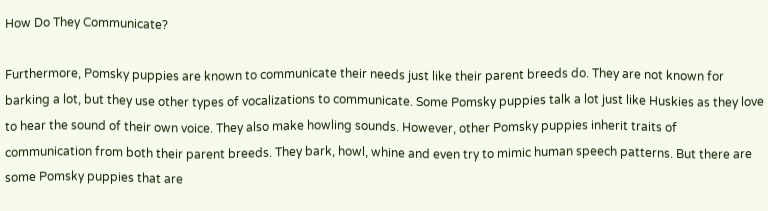How Do They Communicate?

Furthermore, Pomsky puppies are known to communicate their needs just like their parent breeds do. They are not known for barking a lot, but they use other types of vocalizations to communicate. Some Pomsky puppies talk a lot just like Huskies as they love to hear the sound of their own voice. They also make howling sounds. However, other Pomsky puppies inherit traits of communication from both their parent breeds. They bark, howl, whine and even try to mimic human speech patterns. But there are some Pomsky puppies that are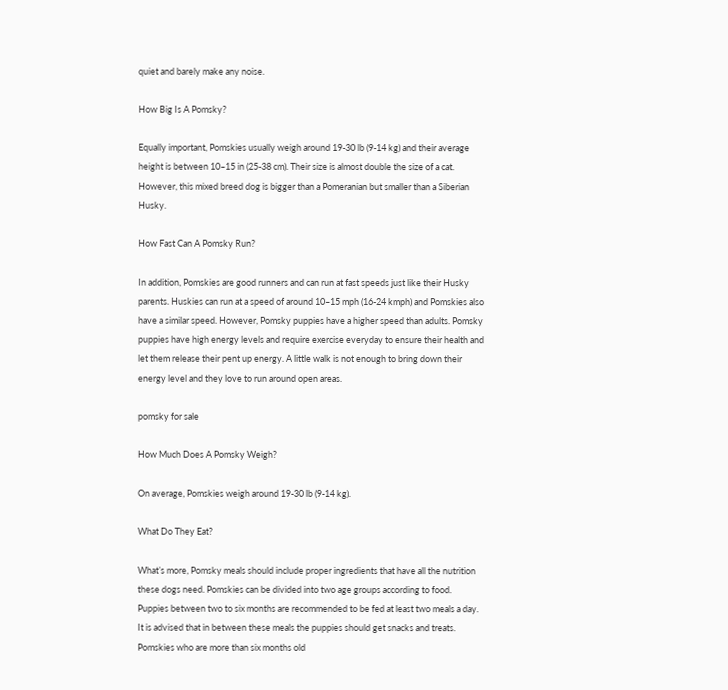quiet and barely make any noise.

How Big Is A Pomsky?

Equally important, Pomskies usually weigh around 19-30 lb (9-14 kg) and their average height is between 10–15 in (25-38 cm). Their size is almost double the size of a cat. However, this mixed breed dog is bigger than a Pomeranian but smaller than a Siberian Husky.

How Fast Can A Pomsky Run?

In addition, Pomskies are good runners and can run at fast speeds just like their Husky parents. Huskies can run at a speed of around 10–15 mph (16-24 kmph) and Pomskies also have a similar speed. However, Pomsky puppies have a higher speed than adults. Pomsky puppies have high energy levels and require exercise everyday to ensure their health and let them release their pent up energy. A little walk is not enough to bring down their energy level and they love to run around open areas.

pomsky for sale

How Much Does A Pomsky Weigh?

On average, Pomskies weigh around 19-30 lb (9-14 kg).

What Do They Eat?

What’s more, Pomsky meals should include proper ingredients that have all the nutrition these dogs need. Pomskies can be divided into two age groups according to food. Puppies between two to six months are recommended to be fed at least two meals a day. It is advised that in between these meals the puppies should get snacks and treats. Pomskies who are more than six months old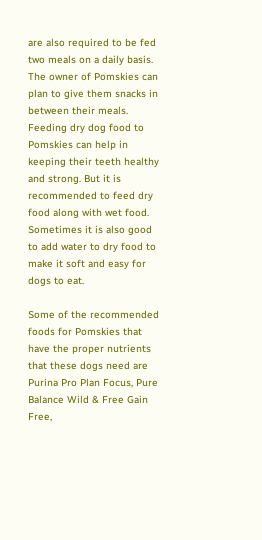are also required to be fed two meals on a daily basis. The owner of Pomskies can plan to give them snacks in between their meals. Feeding dry dog food to Pomskies can help in keeping their teeth healthy and strong. But it is recommended to feed dry food along with wet food. Sometimes it is also good to add water to dry food to make it soft and easy for dogs to eat.

Some of the recommended foods for Pomskies that have the proper nutrients that these dogs need are Purina Pro Plan Focus, Pure Balance Wild & Free Gain Free,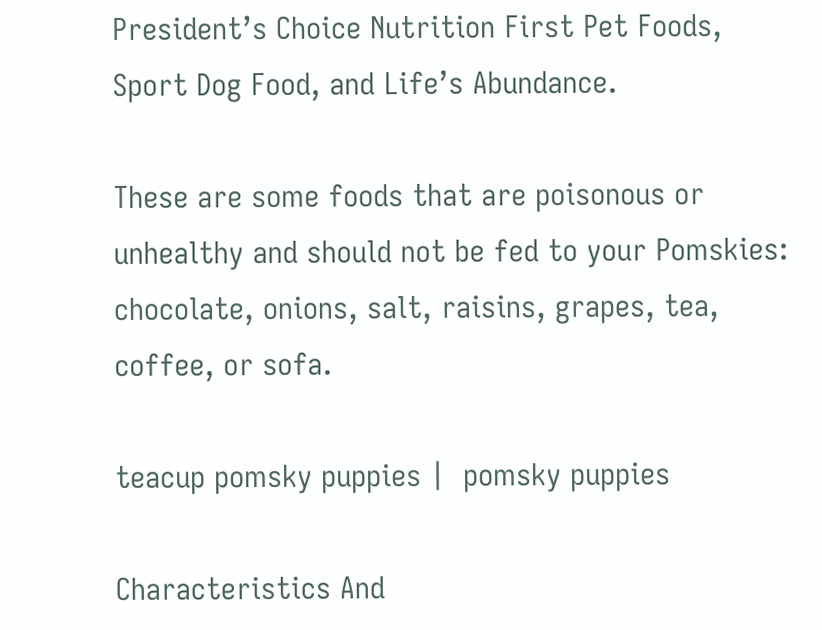President’s Choice Nutrition First Pet Foods, Sport Dog Food, and Life’s Abundance.

These are some foods that are poisonous or unhealthy and should not be fed to your Pomskies: chocolate, onions, salt, raisins, grapes, tea, coffee, or sofa.

teacup pomsky puppies |  pomsky puppies

Characteristics And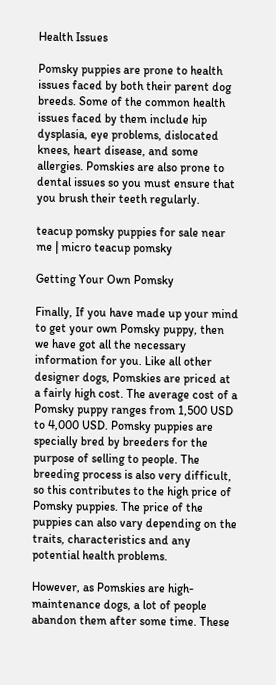Health Issues

Pomsky puppies are prone to health issues faced by both their parent dog breeds. Some of the common health issues faced by them include hip dysplasia, eye problems, dislocated knees, heart disease, and some allergies. Pomskies are also prone to dental issues so you must ensure that you brush their teeth regularly.

teacup pomsky puppies for sale near me | micro teacup pomsky

Getting Your Own Pomsky

Finally, If you have made up your mind to get your own Pomsky puppy, then we have got all the necessary information for you. Like all other designer dogs, Pomskies are priced at a fairly high cost. The average cost of a Pomsky puppy ranges from 1,500 USD to 4,000 USD. Pomsky puppies are specially bred by breeders for the purpose of selling to people. The breeding process is also very difficult, so this contributes to the high price of Pomsky puppies. The price of the puppies can also vary depending on the traits, characteristics and any potential health problems.

However, as Pomskies are high-maintenance dogs, a lot of people abandon them after some time. These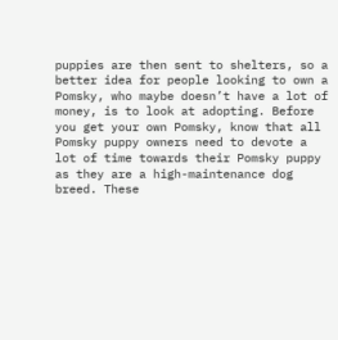puppies are then sent to shelters, so a better idea for people looking to own a Pomsky, who maybe doesn’t have a lot of money, is to look at adopting. Before you get your own Pomsky, know that all Pomsky puppy owners need to devote a lot of time towards their Pomsky puppy as they are a high-maintenance dog breed. These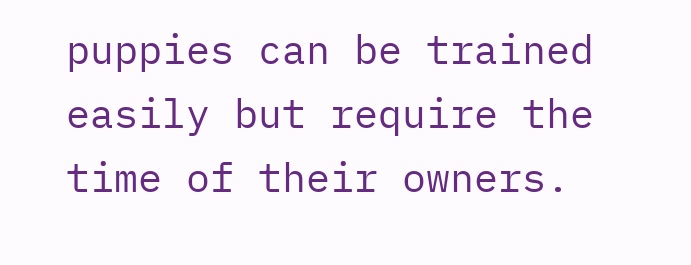puppies can be trained easily but require the time of their owners.